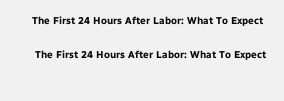The First 24 Hours After Labor: What To Expect

 The First 24 Hours After Labor: What To Expect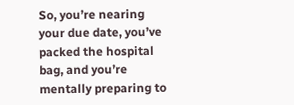So, you’re nearing your due date, you’ve packed the hospital bag, and you’re mentally preparing to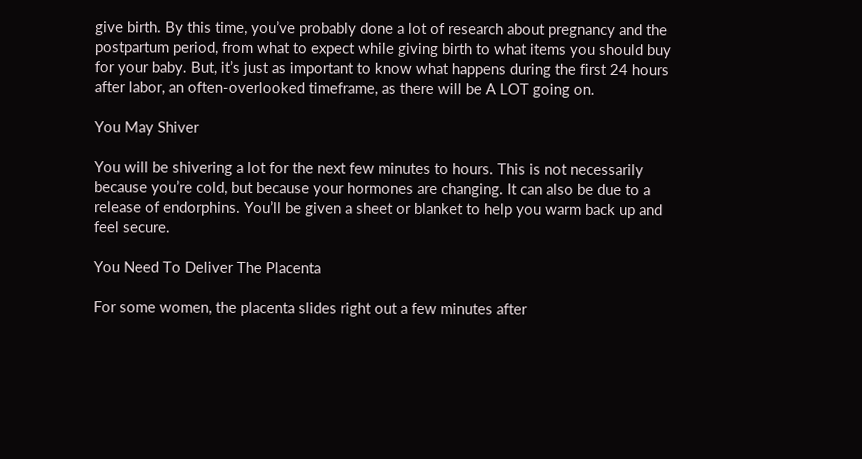give birth. By this time, you’ve probably done a lot of research about pregnancy and the postpartum period, from what to expect while giving birth to what items you should buy for your baby. But, it’s just as important to know what happens during the first 24 hours after labor, an often-overlooked timeframe, as there will be A LOT going on.

You May Shiver

You will be shivering a lot for the next few minutes to hours. This is not necessarily because you’re cold, but because your hormones are changing. It can also be due to a release of endorphins. You’ll be given a sheet or blanket to help you warm back up and feel secure.

You Need To Deliver The Placenta

For some women, the placenta slides right out a few minutes after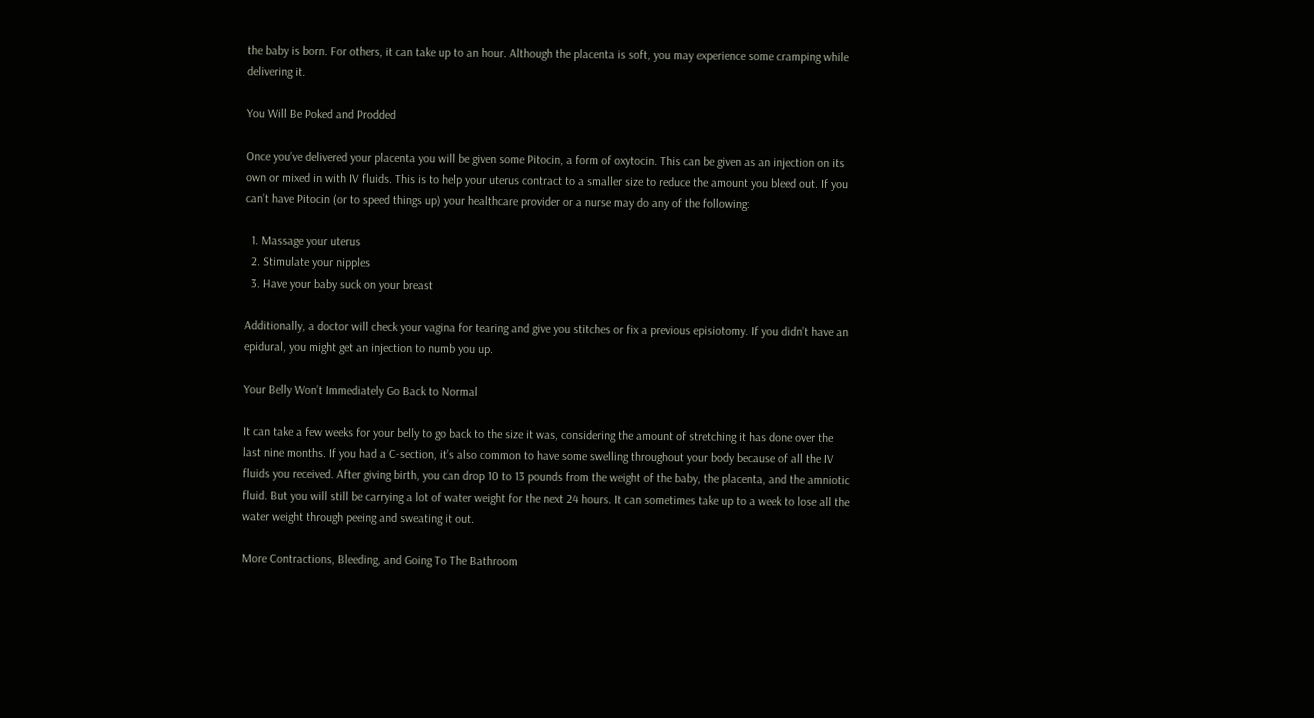the baby is born. For others, it can take up to an hour. Although the placenta is soft, you may experience some cramping while delivering it.

You Will Be Poked and Prodded

Once you’ve delivered your placenta you will be given some Pitocin, a form of oxytocin. This can be given as an injection on its own or mixed in with IV fluids. This is to help your uterus contract to a smaller size to reduce the amount you bleed out. If you can’t have Pitocin (or to speed things up) your healthcare provider or a nurse may do any of the following:

  1. Massage your uterus
  2. Stimulate your nipples
  3. Have your baby suck on your breast

Additionally, a doctor will check your vagina for tearing and give you stitches or fix a previous episiotomy. If you didn’t have an epidural, you might get an injection to numb you up.

Your Belly Won’t Immediately Go Back to Normal

It can take a few weeks for your belly to go back to the size it was, considering the amount of stretching it has done over the last nine months. If you had a C-section, it’s also common to have some swelling throughout your body because of all the IV fluids you received. After giving birth, you can drop 10 to 13 pounds from the weight of the baby, the placenta, and the amniotic fluid. But you will still be carrying a lot of water weight for the next 24 hours. It can sometimes take up to a week to lose all the water weight through peeing and sweating it out.

More Contractions, Bleeding, and Going To The Bathroom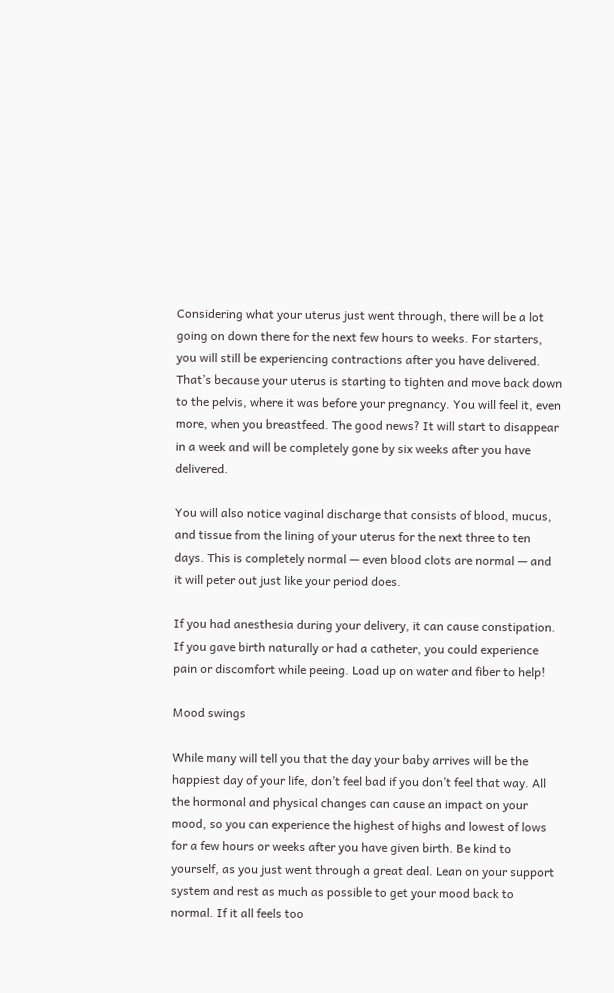Considering what your uterus just went through, there will be a lot going on down there for the next few hours to weeks. For starters, you will still be experiencing contractions after you have delivered. That’s because your uterus is starting to tighten and move back down to the pelvis, where it was before your pregnancy. You will feel it, even more, when you breastfeed. The good news? It will start to disappear in a week and will be completely gone by six weeks after you have delivered.

You will also notice vaginal discharge that consists of blood, mucus, and tissue from the lining of your uterus for the next three to ten days. This is completely normal — even blood clots are normal — and it will peter out just like your period does.

If you had anesthesia during your delivery, it can cause constipation. If you gave birth naturally or had a catheter, you could experience pain or discomfort while peeing. Load up on water and fiber to help!

Mood swings

While many will tell you that the day your baby arrives will be the happiest day of your life, don’t feel bad if you don’t feel that way. All the hormonal and physical changes can cause an impact on your mood, so you can experience the highest of highs and lowest of lows for a few hours or weeks after you have given birth. Be kind to yourself, as you just went through a great deal. Lean on your support system and rest as much as possible to get your mood back to normal. If it all feels too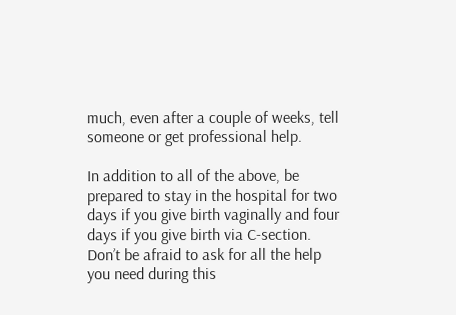much, even after a couple of weeks, tell someone or get professional help.

In addition to all of the above, be prepared to stay in the hospital for two days if you give birth vaginally and four days if you give birth via C-section. Don’t be afraid to ask for all the help you need during this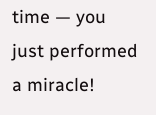time — you just performed a miracle!